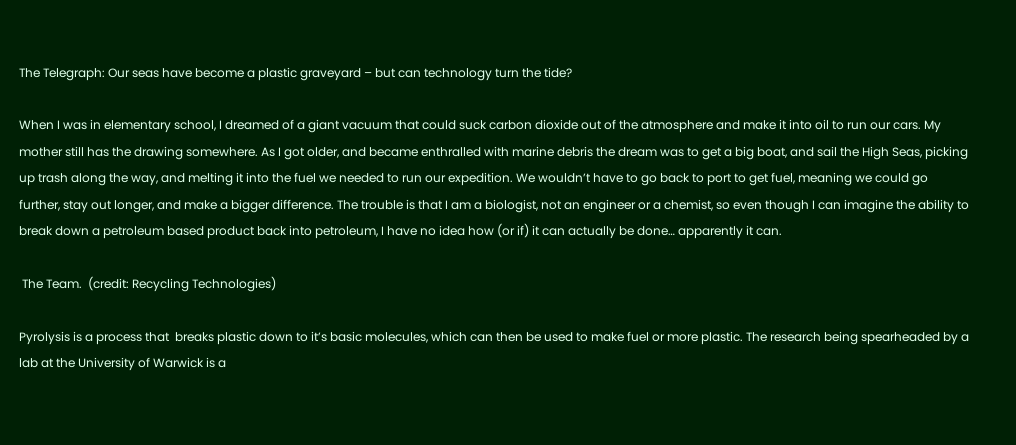The Telegraph: Our seas have become a plastic graveyard – but can technology turn the tide?

When I was in elementary school, I dreamed of a giant vacuum that could suck carbon dioxide out of the atmosphere and make it into oil to run our cars. My mother still has the drawing somewhere. As I got older, and became enthralled with marine debris the dream was to get a big boat, and sail the High Seas, picking up trash along the way, and melting it into the fuel we needed to run our expedition. We wouldn’t have to go back to port to get fuel, meaning we could go further, stay out longer, and make a bigger difference. The trouble is that I am a biologist, not an engineer or a chemist, so even though I can imagine the ability to break down a petroleum based product back into petroleum, I have no idea how (or if) it can actually be done… apparently it can.

 The Team.  (credit: Recycling Technologies)

Pyrolysis is a process that  breaks plastic down to it’s basic molecules, which can then be used to make fuel or more plastic. The research being spearheaded by a lab at the University of Warwick is a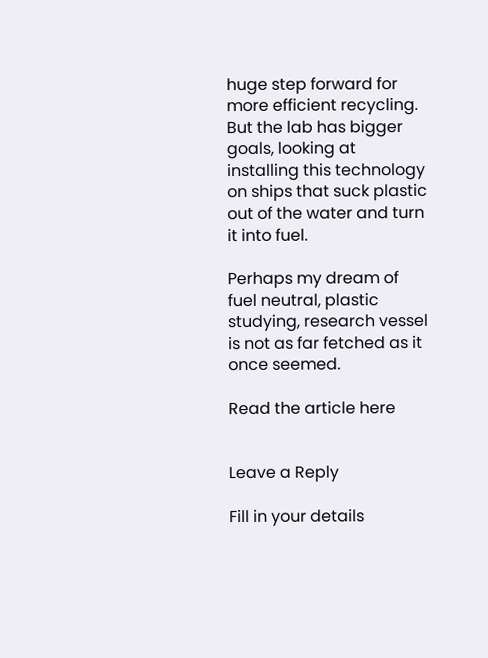huge step forward for more efficient recycling. But the lab has bigger goals, looking at installing this technology on ships that suck plastic out of the water and turn it into fuel.

Perhaps my dream of fuel neutral, plastic studying, research vessel is not as far fetched as it once seemed.

Read the article here


Leave a Reply

Fill in your details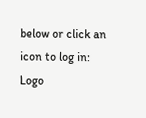below or click an icon to log in: Logo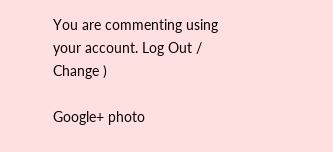You are commenting using your account. Log Out /  Change )

Google+ photo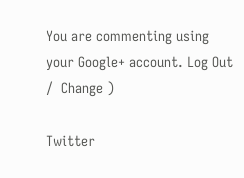You are commenting using your Google+ account. Log Out /  Change )

Twitter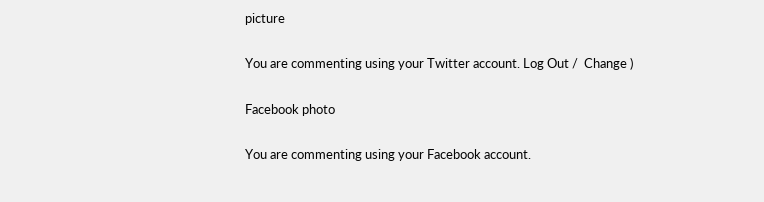picture

You are commenting using your Twitter account. Log Out /  Change )

Facebook photo

You are commenting using your Facebook account.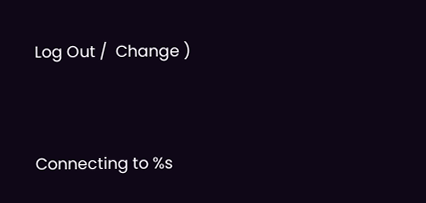Log Out /  Change )


Connecting to %s